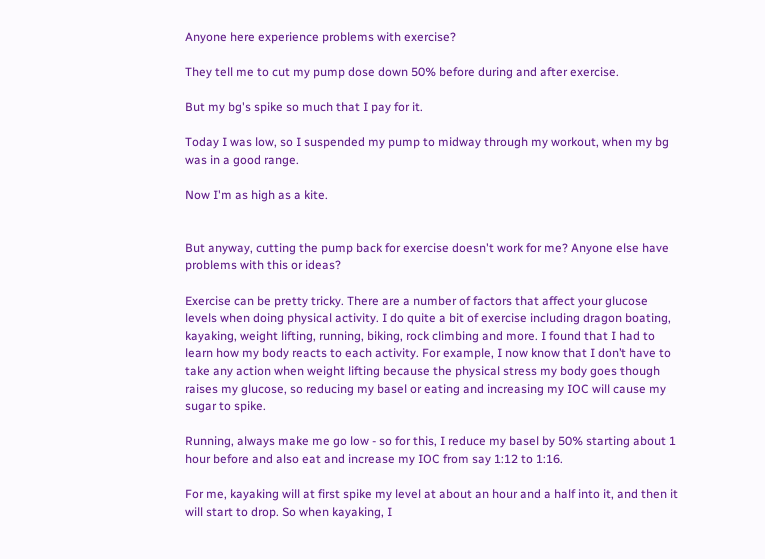Anyone here experience problems with exercise?

They tell me to cut my pump dose down 50% before during and after exercise.

But my bg's spike so much that I pay for it.

Today I was low, so I suspended my pump to midway through my workout, when my bg was in a good range.

Now I'm as high as a kite.


But anyway, cutting the pump back for exercise doesn't work for me? Anyone else have problems with this or ideas?

Exercise can be pretty tricky. There are a number of factors that affect your glucose levels when doing physical activity. I do quite a bit of exercise including dragon boating, kayaking, weight lifting, running, biking, rock climbing and more. I found that I had to learn how my body reacts to each activity. For example, I now know that I don’t have to take any action when weight lifting because the physical stress my body goes though raises my glucose, so reducing my basel or eating and increasing my IOC will cause my sugar to spike.

Running, always make me go low - so for this, I reduce my basel by 50% starting about 1 hour before and also eat and increase my IOC from say 1:12 to 1:16.

For me, kayaking will at first spike my level at about an hour and a half into it, and then it will start to drop. So when kayaking, I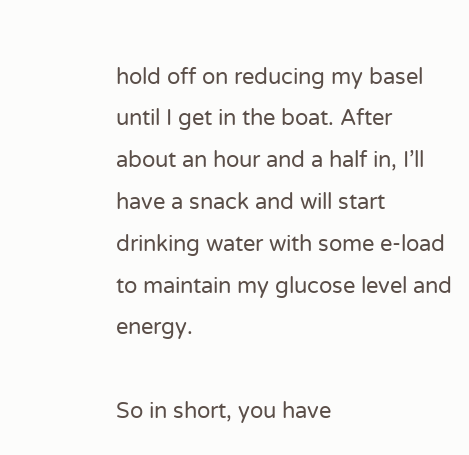hold off on reducing my basel until I get in the boat. After about an hour and a half in, I’ll have a snack and will start drinking water with some e-load to maintain my glucose level and energy.

So in short, you have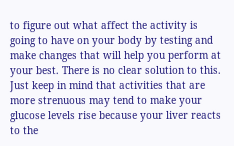to figure out what affect the activity is going to have on your body by testing and make changes that will help you perform at your best. There is no clear solution to this. Just keep in mind that activities that are more strenuous may tend to make your glucose levels rise because your liver reacts to the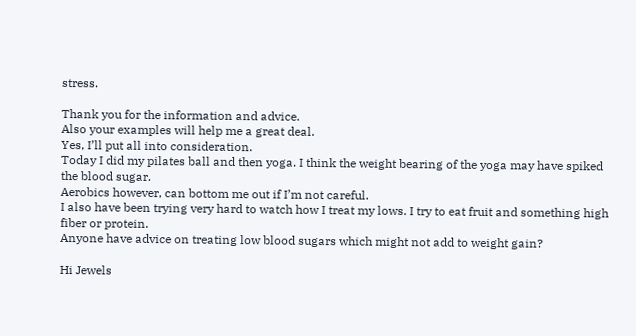stress.

Thank you for the information and advice.
Also your examples will help me a great deal.
Yes, I’ll put all into consideration.
Today I did my pilates ball and then yoga. I think the weight bearing of the yoga may have spiked the blood sugar.
Aerobics however, can bottom me out if I’m not careful.
I also have been trying very hard to watch how I treat my lows. I try to eat fruit and something high fiber or protein.
Anyone have advice on treating low blood sugars which might not add to weight gain?

Hi Jewels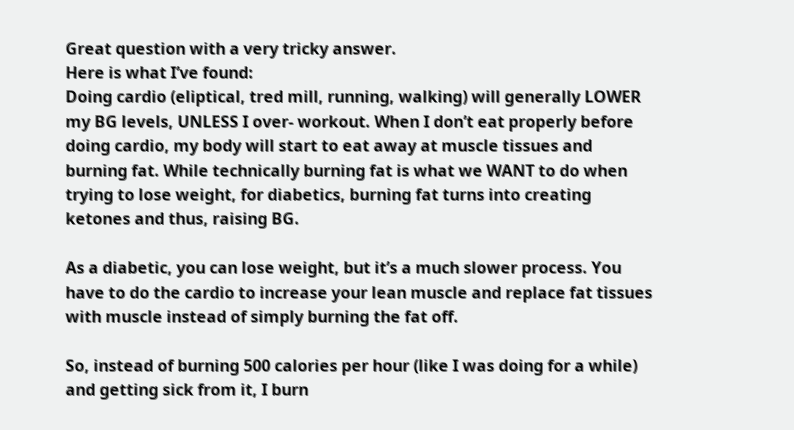Great question with a very tricky answer.
Here is what I’ve found:
Doing cardio (eliptical, tred mill, running, walking) will generally LOWER my BG levels, UNLESS I over- workout. When I don’t eat properly before doing cardio, my body will start to eat away at muscle tissues and burning fat. While technically burning fat is what we WANT to do when trying to lose weight, for diabetics, burning fat turns into creating ketones and thus, raising BG.

As a diabetic, you can lose weight, but it’s a much slower process. You have to do the cardio to increase your lean muscle and replace fat tissues with muscle instead of simply burning the fat off.

So, instead of burning 500 calories per hour (like I was doing for a while) and getting sick from it, I burn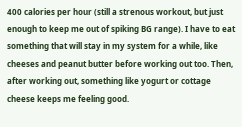400 calories per hour (still a strenous workout, but just enough to keep me out of spiking BG range). I have to eat something that will stay in my system for a while, like cheeses and peanut butter before working out too. Then, after working out, something like yogurt or cottage cheese keeps me feeling good.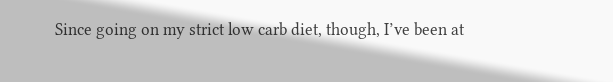Since going on my strict low carb diet, though, I’ve been at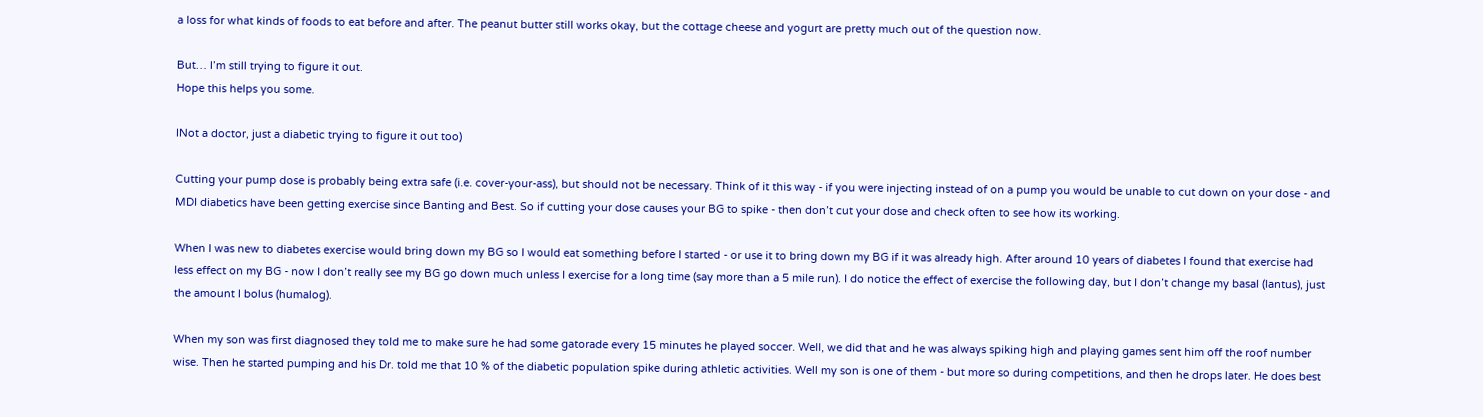a loss for what kinds of foods to eat before and after. The peanut butter still works okay, but the cottage cheese and yogurt are pretty much out of the question now.

But… I’m still trying to figure it out.
Hope this helps you some.

INot a doctor, just a diabetic trying to figure it out too)

Cutting your pump dose is probably being extra safe (i.e. cover-your-ass), but should not be necessary. Think of it this way - if you were injecting instead of on a pump you would be unable to cut down on your dose - and MDI diabetics have been getting exercise since Banting and Best. So if cutting your dose causes your BG to spike - then don’t cut your dose and check often to see how its working.

When I was new to diabetes exercise would bring down my BG so I would eat something before I started - or use it to bring down my BG if it was already high. After around 10 years of diabetes I found that exercise had less effect on my BG - now I don’t really see my BG go down much unless I exercise for a long time (say more than a 5 mile run). I do notice the effect of exercise the following day, but I don’t change my basal (lantus), just the amount I bolus (humalog).

When my son was first diagnosed they told me to make sure he had some gatorade every 15 minutes he played soccer. Well, we did that and he was always spiking high and playing games sent him off the roof number wise. Then he started pumping and his Dr. told me that 10 % of the diabetic population spike during athletic activities. Well my son is one of them - but more so during competitions, and then he drops later. He does best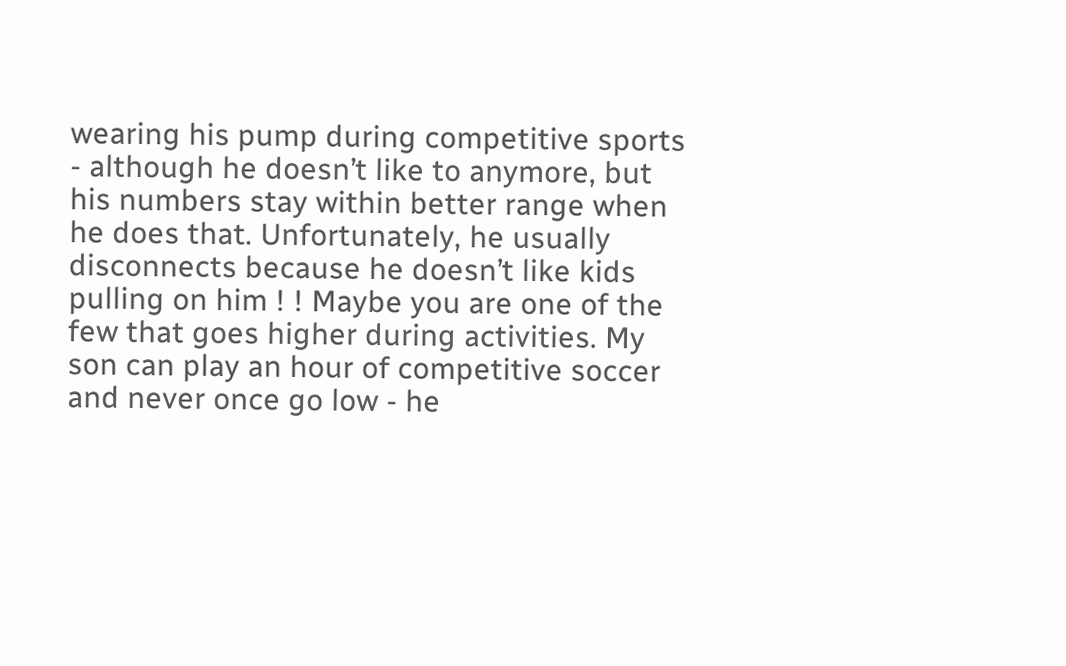wearing his pump during competitive sports - although he doesn’t like to anymore, but his numbers stay within better range when he does that. Unfortunately, he usually disconnects because he doesn’t like kids pulling on him ! ! Maybe you are one of the few that goes higher during activities. My son can play an hour of competitive soccer and never once go low - he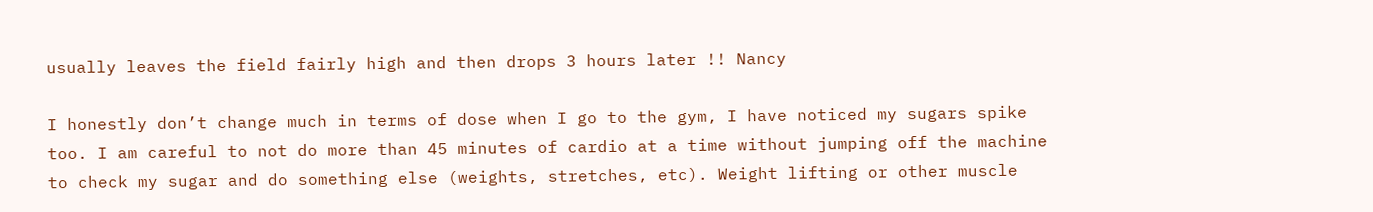usually leaves the field fairly high and then drops 3 hours later !! Nancy

I honestly don’t change much in terms of dose when I go to the gym, I have noticed my sugars spike too. I am careful to not do more than 45 minutes of cardio at a time without jumping off the machine to check my sugar and do something else (weights, stretches, etc). Weight lifting or other muscle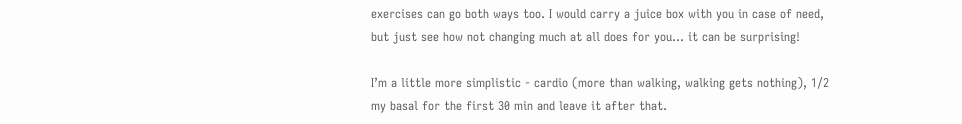exercises can go both ways too. I would carry a juice box with you in case of need, but just see how not changing much at all does for you… it can be surprising!

I’m a little more simplistic - cardio (more than walking, walking gets nothing), 1/2 my basal for the first 30 min and leave it after that.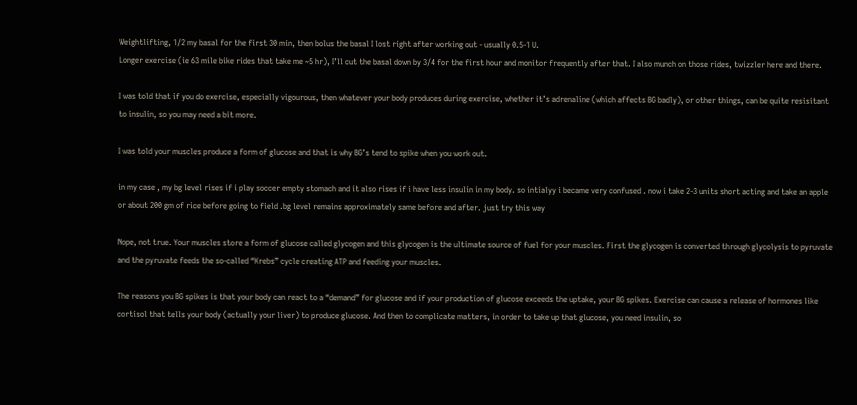Weightlifting, 1/2 my basal for the first 30 min, then bolus the basal I lost right after working out - usually 0.5-1 U.
Longer exercise (ie 63 mile bike rides that take me ~5 hr), I’ll cut the basal down by 3/4 for the first hour and monitor frequently after that. I also munch on those rides, twizzler here and there.

I was told that if you do exercise, especially vigourous, then whatever your body produces during exercise, whether it’s adrenaline (which affects BG badly), or other things, can be quite resisitant to insulin, so you may need a bit more.

I was told your muscles produce a form of glucose and that is why BG’s tend to spike when you work out.

in my case , my bg level rises if i play soccer empty stomach and it also rises if i have less insulin in my body. so intialyy i became very confused . now i take 2-3 units short acting and take an apple or about 200 gm of rice before going to field .bg level remains approximately same before and after. just try this way

Nope, not true. Your muscles store a form of glucose called glycogen and this glycogen is the ultimate source of fuel for your muscles. First the glycogen is converted through glycolysis to pyruvate and the pyruvate feeds the so-called “Krebs” cycle creating ATP and feeding your muscles.

The reasons you BG spikes is that your body can react to a “demand” for glucose and if your production of glucose exceeds the uptake, your BG spikes. Exercise can cause a release of hormones like cortisol that tells your body (actually your liver) to produce glucose. And then to complicate matters, in order to take up that glucose, you need insulin, so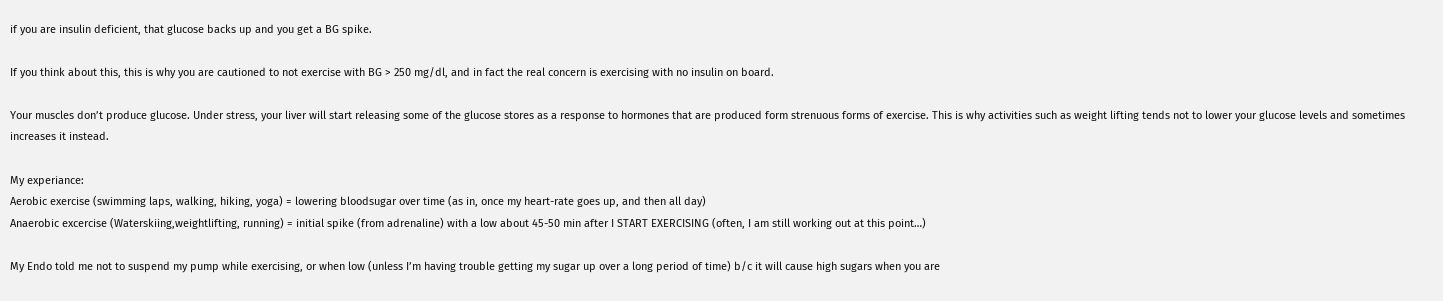if you are insulin deficient, that glucose backs up and you get a BG spike.

If you think about this, this is why you are cautioned to not exercise with BG > 250 mg/dl, and in fact the real concern is exercising with no insulin on board.

Your muscles don’t produce glucose. Under stress, your liver will start releasing some of the glucose stores as a response to hormones that are produced form strenuous forms of exercise. This is why activities such as weight lifting tends not to lower your glucose levels and sometimes increases it instead.

My experiance:
Aerobic exercise (swimming laps, walking, hiking, yoga) = lowering bloodsugar over time (as in, once my heart-rate goes up, and then all day)
Anaerobic excercise (Waterskiing,weightlifting, running) = initial spike (from adrenaline) with a low about 45-50 min after I START EXERCISING (often, I am still working out at this point…)

My Endo told me not to suspend my pump while exercising, or when low (unless I’m having trouble getting my sugar up over a long period of time) b/c it will cause high sugars when you are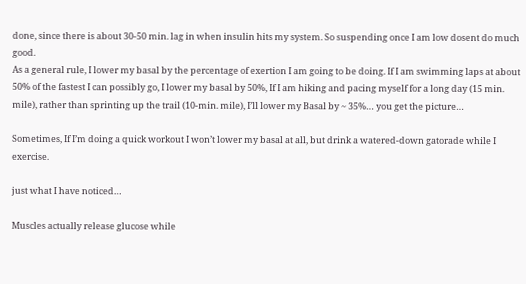done, since there is about 30-50 min. lag in when insulin hits my system. So suspending once I am low dosent do much good.
As a general rule, I lower my basal by the percentage of exertion I am going to be doing. If I am swimming laps at about 50% of the fastest I can possibly go, I lower my basal by 50%, If I am hiking and pacing myself for a long day (15 min. mile), rather than sprinting up the trail (10-min. mile), I’ll lower my Basal by ~ 35%… you get the picture…

Sometimes, If I’m doing a quick workout I won’t lower my basal at all, but drink a watered-down gatorade while I exercise.

just what I have noticed…

Muscles actually release glucose while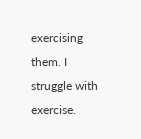exercising them. I struggle with exercise.